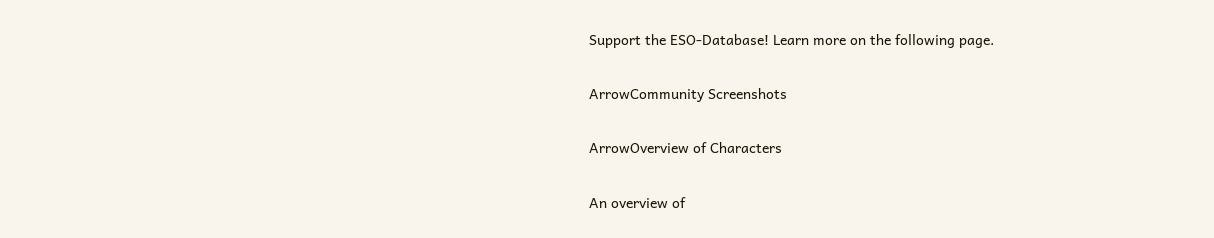Support the ESO-Database! Learn more on the following page.

ArrowCommunity Screenshots

ArrowOverview of Characters

An overview of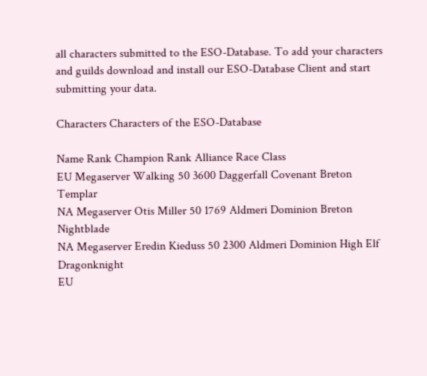all characters submitted to the ESO-Database. To add your characters and guilds download and install our ESO-Database Client and start submitting your data.

Characters Characters of the ESO-Database

Name Rank Champion Rank Alliance Race Class
EU Megaserver Walking 50 3600 Daggerfall Covenant Breton Templar
NA Megaserver Otis Miller 50 1769 Aldmeri Dominion Breton Nightblade
NA Megaserver Eredin Kieduss 50 2300 Aldmeri Dominion High Elf Dragonknight
EU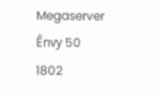Megaserver Ênvy 50 1802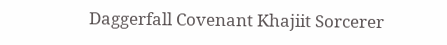Daggerfall Covenant Khajiit Sorcerer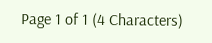Page 1 of 1 (4 Characters)